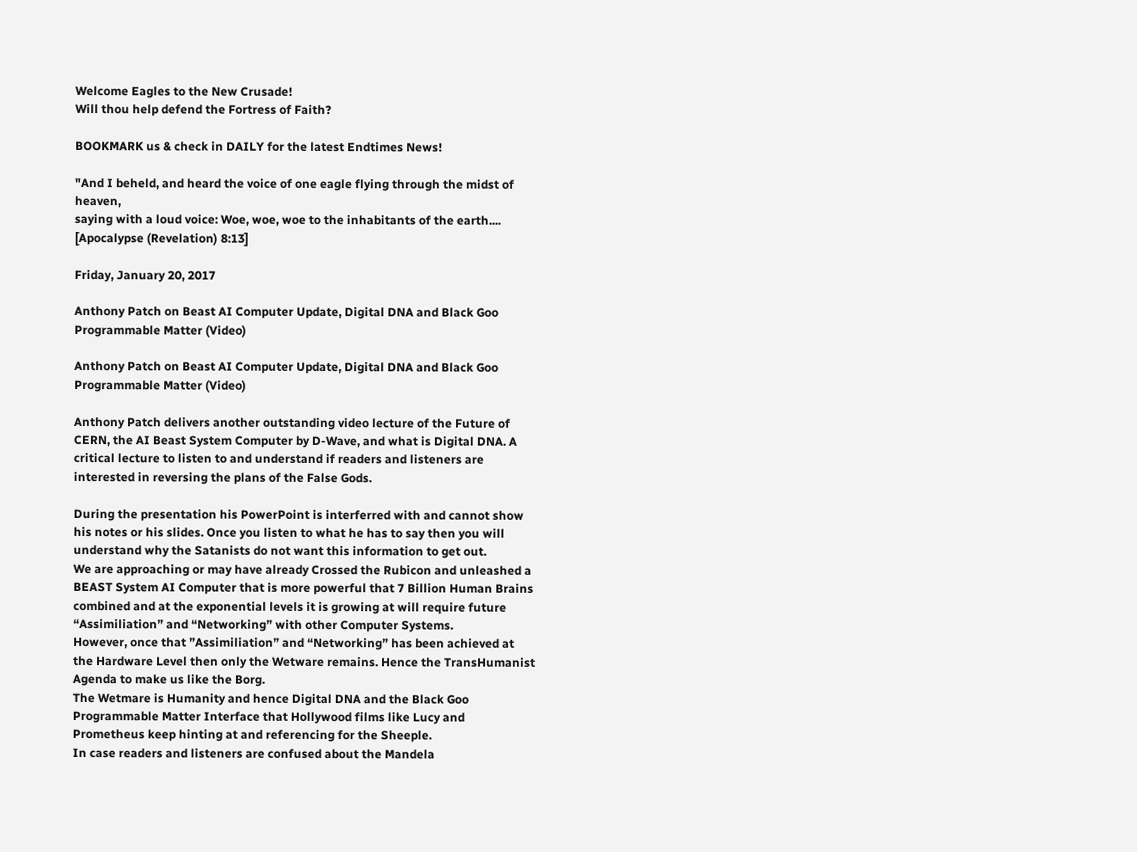Welcome Eagles to the New Crusade!
Will thou help defend the Fortress of Faith?

BOOKMARK us & check in DAILY for the latest Endtimes News!

"And I beheld, and heard the voice of one eagle flying through the midst of heaven,
saying with a loud voice: Woe, woe, woe to the inhabitants of the earth....
[Apocalypse (Revelation) 8:13]

Friday, January 20, 2017

Anthony Patch on Beast AI Computer Update, Digital DNA and Black Goo Programmable Matter (Video)

Anthony Patch on Beast AI Computer Update, Digital DNA and Black Goo Programmable Matter (Video)

Anthony Patch delivers another outstanding video lecture of the Future of CERN, the AI Beast System Computer by D-Wave, and what is Digital DNA. A critical lecture to listen to and understand if readers and listeners are interested in reversing the plans of the False Gods.

During the presentation his PowerPoint is interferred with and cannot show his notes or his slides. Once you listen to what he has to say then you will understand why the Satanists do not want this information to get out.
We are approaching or may have already Crossed the Rubicon and unleashed a BEAST System AI Computer that is more powerful that 7 Billion Human Brains combined and at the exponential levels it is growing at will require future “Assimiliation” and “Networking” with other Computer Systems.
However, once that ”Assimiliation” and “Networking” has been achieved at the Hardware Level then only the Wetware remains. Hence the TransHumanist Agenda to make us like the Borg.
The Wetmare is Humanity and hence Digital DNA and the Black Goo Programmable Matter Interface that Hollywood films like Lucy and Prometheus keep hinting at and referencing for the Sheeple.
In case readers and listeners are confused about the Mandela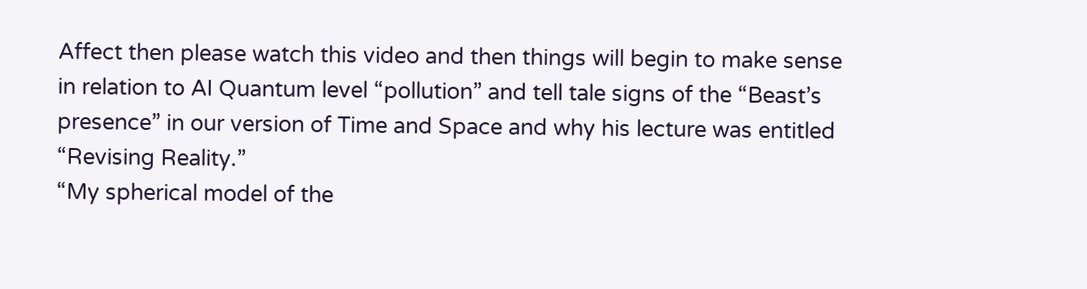Affect then please watch this video and then things will begin to make sense in relation to AI Quantum level “pollution” and tell tale signs of the “Beast’s presence” in our version of Time and Space and why his lecture was entitled “Revising Reality.”
“My spherical model of the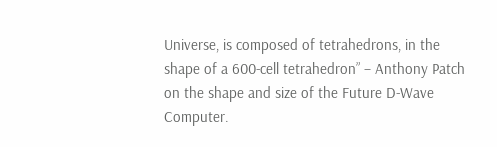Universe, is composed of tetrahedrons, in the shape of a 600-cell tetrahedron” – Anthony Patch on the shape and size of the Future D-Wave Computer.